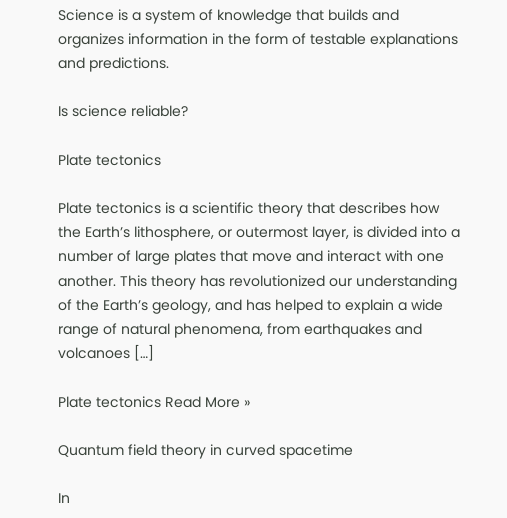Science is a system of knowledge that builds and organizes information in the form of testable explanations and predictions.

Is science reliable?

Plate tectonics

Plate tectonics is a scientific theory that describes how the Earth’s lithosphere, or outermost layer, is divided into a number of large plates that move and interact with one another. This theory has revolutionized our understanding of the Earth’s geology, and has helped to explain a wide range of natural phenomena, from earthquakes and volcanoes […]

Plate tectonics Read More »

Quantum field theory in curved spacetime

In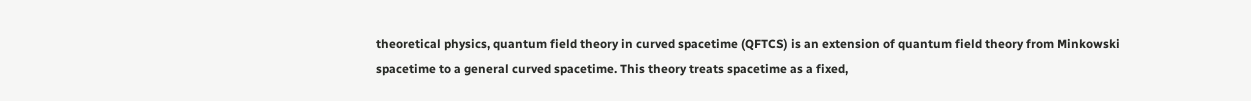theoretical physics, quantum field theory in curved spacetime (QFTCS) is an extension of quantum field theory from Minkowski spacetime to a general curved spacetime. This theory treats spacetime as a fixed,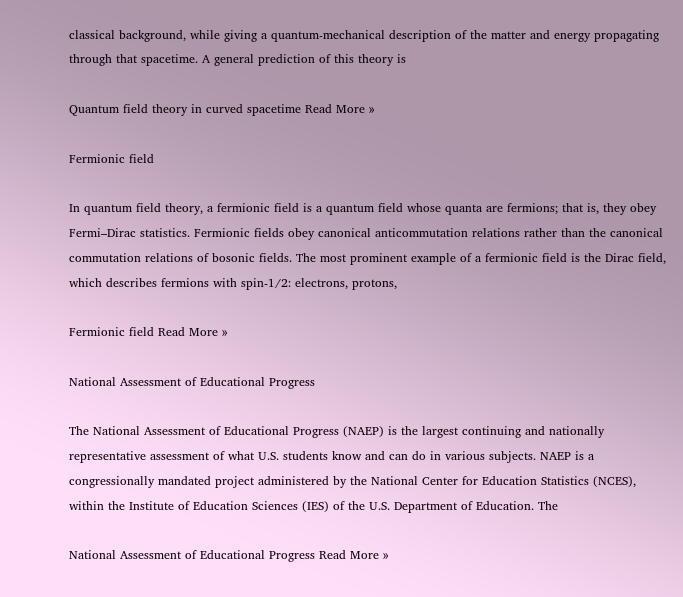classical background, while giving a quantum-mechanical description of the matter and energy propagating through that spacetime. A general prediction of this theory is

Quantum field theory in curved spacetime Read More »

Fermionic field

In quantum field theory, a fermionic field is a quantum field whose quanta are fermions; that is, they obey Fermi–Dirac statistics. Fermionic fields obey canonical anticommutation relations rather than the canonical commutation relations of bosonic fields. The most prominent example of a fermionic field is the Dirac field, which describes fermions with spin-1/2: electrons, protons,

Fermionic field Read More »

National Assessment of Educational Progress

The National Assessment of Educational Progress (NAEP) is the largest continuing and nationally representative assessment of what U.S. students know and can do in various subjects. NAEP is a congressionally mandated project administered by the National Center for Education Statistics (NCES), within the Institute of Education Sciences (IES) of the U.S. Department of Education. The

National Assessment of Educational Progress Read More »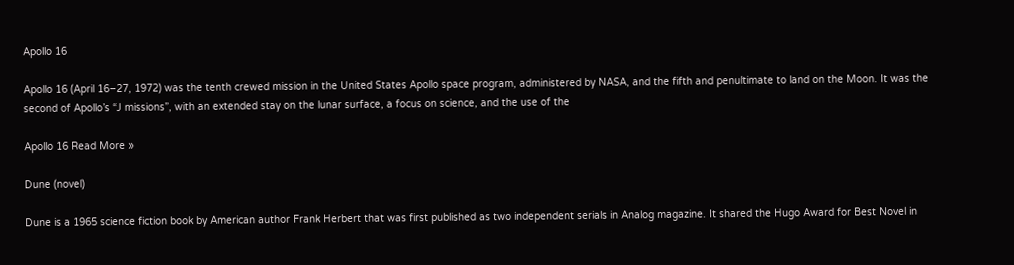Apollo 16

Apollo 16 (April 16–27, 1972) was the tenth crewed mission in the United States Apollo space program, administered by NASA, and the fifth and penultimate to land on the Moon. It was the second of Apollo’s “J missions”, with an extended stay on the lunar surface, a focus on science, and the use of the

Apollo 16 Read More »

Dune (novel)

Dune is a 1965 science fiction book by American author Frank Herbert that was first published as two independent serials in Analog magazine. It shared the Hugo Award for Best Novel in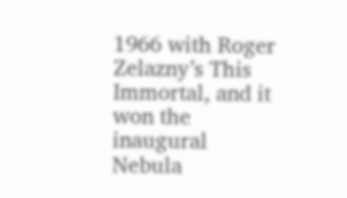1966 with Roger Zelazny’s This Immortal, and it won the inaugural Nebula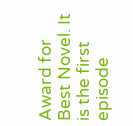Award for Best Novel. It is the first episode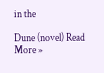in the

Dune (novel) Read More »